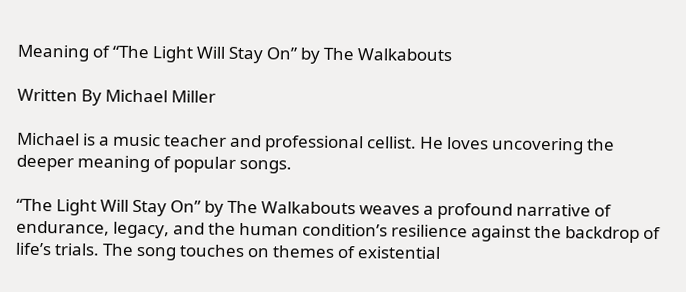Meaning of “The Light Will Stay On” by The Walkabouts

Written By Michael Miller

Michael is a music teacher and professional cellist. He loves uncovering the deeper meaning of popular songs.

“The Light Will Stay On” by The Walkabouts weaves a profound narrative of endurance, legacy, and the human condition’s resilience against the backdrop of life’s trials. The song touches on themes of existential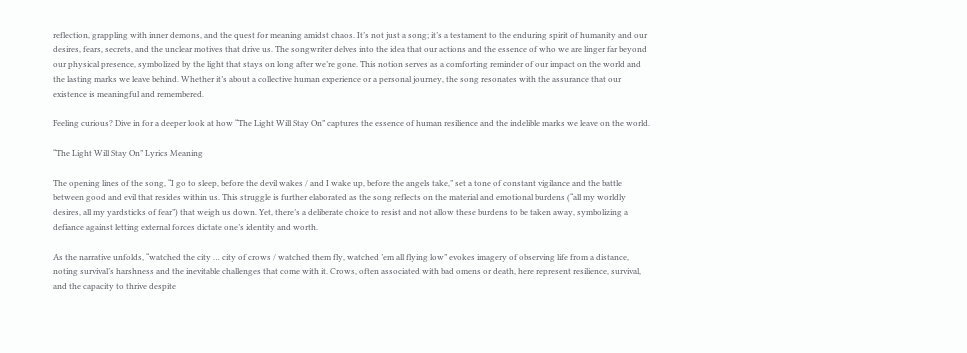reflection, grappling with inner demons, and the quest for meaning amidst chaos. It’s not just a song; it’s a testament to the enduring spirit of humanity and our desires, fears, secrets, and the unclear motives that drive us. The songwriter delves into the idea that our actions and the essence of who we are linger far beyond our physical presence, symbolized by the light that stays on long after we’re gone. This notion serves as a comforting reminder of our impact on the world and the lasting marks we leave behind. Whether it’s about a collective human experience or a personal journey, the song resonates with the assurance that our existence is meaningful and remembered.

Feeling curious? Dive in for a deeper look at how “The Light Will Stay On” captures the essence of human resilience and the indelible marks we leave on the world.

“The Light Will Stay On” Lyrics Meaning

The opening lines of the song, “I go to sleep, before the devil wakes / and I wake up, before the angels take,” set a tone of constant vigilance and the battle between good and evil that resides within us. This struggle is further elaborated as the song reflects on the material and emotional burdens (“all my worldly desires, all my yardsticks of fear”) that weigh us down. Yet, there’s a deliberate choice to resist and not allow these burdens to be taken away, symbolizing a defiance against letting external forces dictate one’s identity and worth.

As the narrative unfolds, “watched the city … city of crows / watched them fly, watched ’em all flying low” evokes imagery of observing life from a distance, noting survival’s harshness and the inevitable challenges that come with it. Crows, often associated with bad omens or death, here represent resilience, survival, and the capacity to thrive despite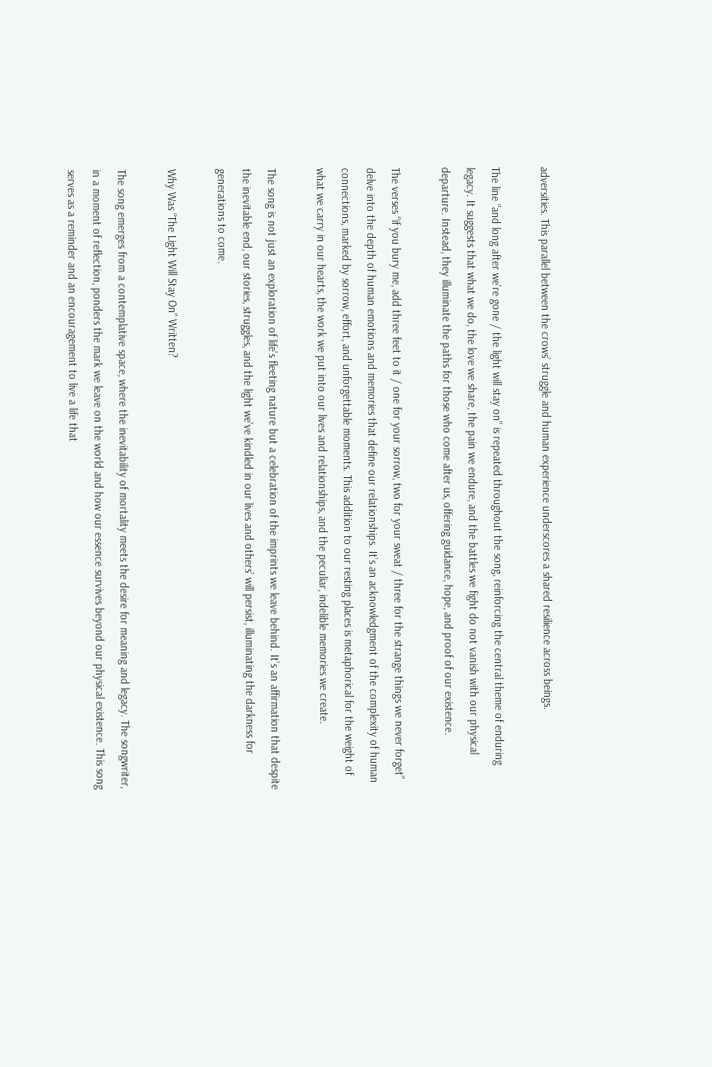adversities. This parallel between the crows’ struggle and human experience underscores a shared resilience across beings.

The line “and long after we’re gone / the light will stay on” is repeated throughout the song, reinforcing the central theme of enduring legacy. It suggests that what we do, the love we share, the pain we endure, and the battles we fight do not vanish with our physical departure. Instead, they illuminate the paths for those who come after us, offering guidance, hope, and proof of our existence.

The verses “if you bury me, add three feet to it / one for your sorrow, two for your sweat / three for the strange things we never forget” delve into the depth of human emotions and memories that define our relationships. It’s an acknowledgment of the complexity of human connections, marked by sorrow, effort, and unforgettable moments. This addition to our resting places is metaphorical for the weight of what we carry in our hearts, the work we put into our lives and relationships, and the peculiar, indelible memories we create.

The song is not just an exploration of life’s fleeting nature but a celebration of the imprints we leave behind. It’s an affirmation that despite the inevitable end, our stories, struggles, and the light we’ve kindled in our lives and others’ will persist, illuminating the darkness for generations to come.

Why Was “The Light Will Stay On” Written?

The song emerges from a contemplative space, where the inevitability of mortality meets the desire for meaning and legacy. The songwriter, in a moment of reflection, ponders the mark we leave on the world and how our essence survives beyond our physical existence. This song serves as a reminder and an encouragement to live a life that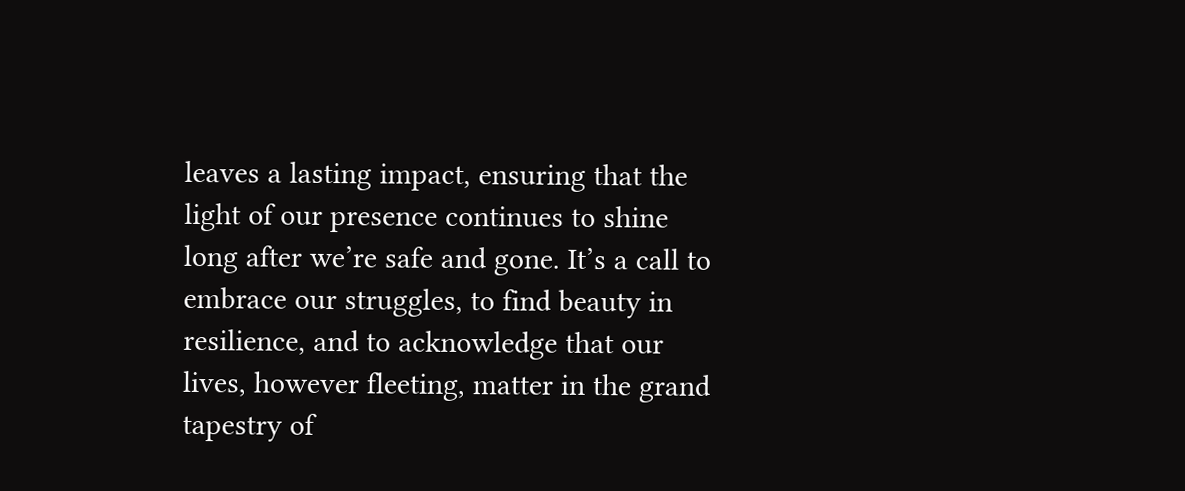leaves a lasting impact, ensuring that the light of our presence continues to shine long after we’re safe and gone. It’s a call to embrace our struggles, to find beauty in resilience, and to acknowledge that our lives, however fleeting, matter in the grand tapestry of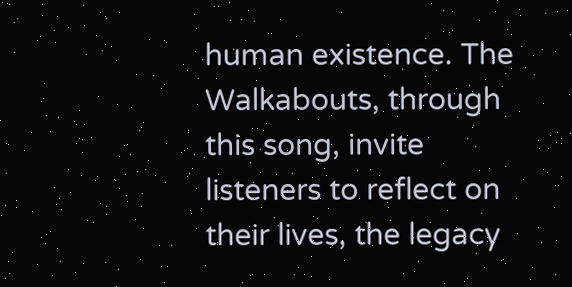human existence. The Walkabouts, through this song, invite listeners to reflect on their lives, the legacy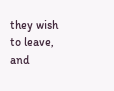they wish to leave, and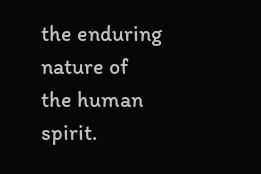the enduring nature of the human spirit.